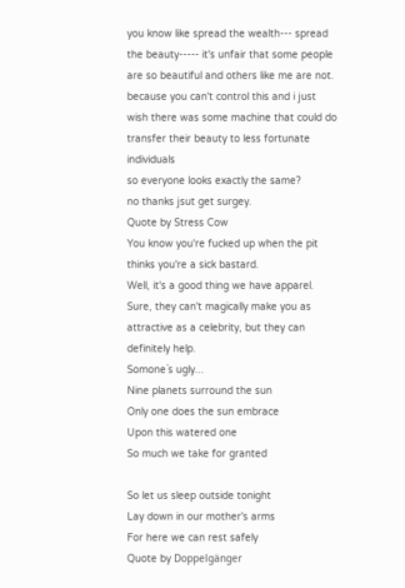you know like spread the wealth--- spread the beauty----- it's unfair that some people are so beautiful and others like me are not. because you can't control this and i just wish there was some machine that could do transfer their beauty to less fortunate individuals
so everyone looks exactly the same?
no thanks jsut get surgey.
Quote by Stress Cow
You know you're fucked up when the pit thinks you're a sick bastard.
Well, it's a good thing we have apparel. Sure, they can't magically make you as attractive as a celebrity, but they can definitely help.
Somone`s ugly...
Nine planets surround the sun
Only one does the sun embrace
Upon this watered one
So much we take for granted

So let us sleep outside tonight
Lay down in our mother's arms
For here we can rest safely
Quote by Doppelgänger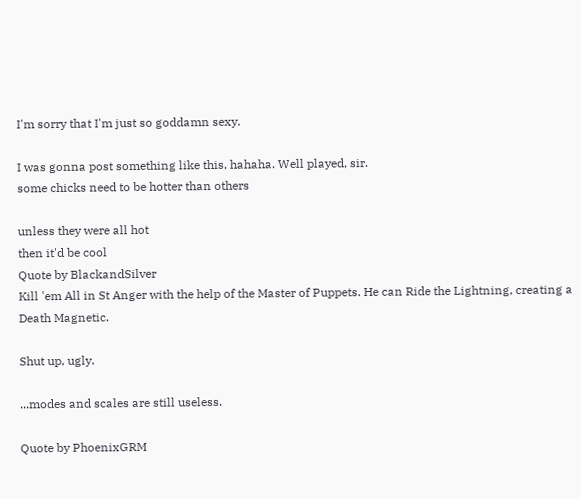I'm sorry that I'm just so goddamn sexy.

I was gonna post something like this, hahaha. Well played, sir.
some chicks need to be hotter than others

unless they were all hot
then it'd be cool
Quote by BlackandSilver
Kill 'em All in St Anger with the help of the Master of Puppets. He can Ride the Lightning, creating a Death Magnetic.

Shut up, ugly.

...modes and scales are still useless.

Quote by PhoenixGRM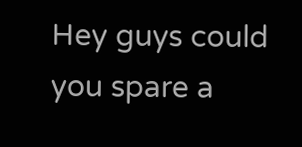Hey guys could you spare a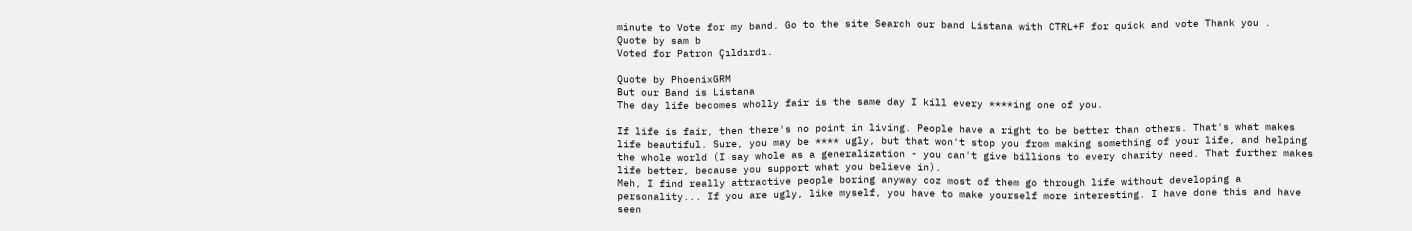minute to Vote for my band. Go to the site Search our band Listana with CTRL+F for quick and vote Thank you .
Quote by sam b
Voted for Patron Çıldırdı.

Quote by PhoenixGRM
But our Band is Listana
The day life becomes wholly fair is the same day I kill every ****ing one of you.

If life is fair, then there's no point in living. People have a right to be better than others. That's what makes life beautiful. Sure, you may be **** ugly, but that won't stop you from making something of your life, and helping the whole world (I say whole as a generalization - you can't give billions to every charity need. That further makes life better, because you support what you believe in).
Meh, I find really attractive people boring anyway coz most of them go through life without developing a personality... If you are ugly, like myself, you have to make yourself more interesting. I have done this and have seen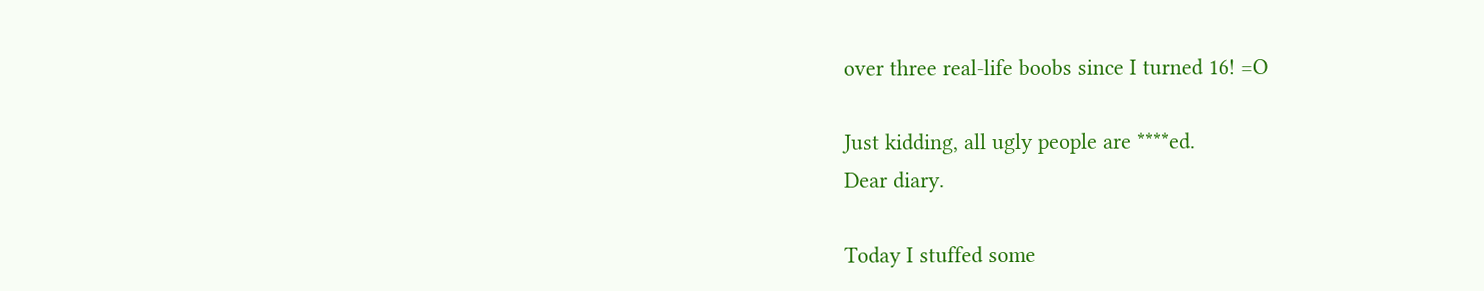over three real-life boobs since I turned 16! =O

Just kidding, all ugly people are ****ed.
Dear diary.

Today I stuffed some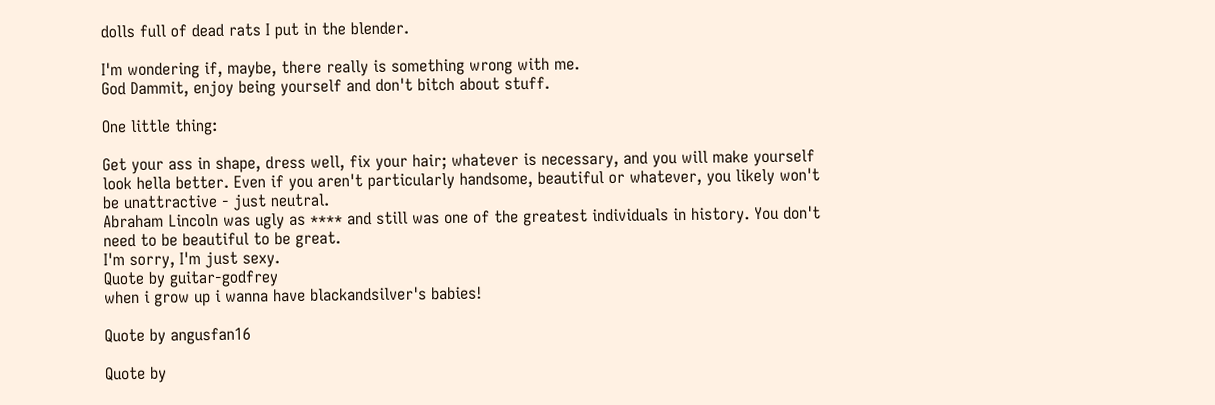dolls full of dead rats I put in the blender.

I'm wondering if, maybe, there really is something wrong with me.
God Dammit, enjoy being yourself and don't bitch about stuff.

One little thing:

Get your ass in shape, dress well, fix your hair; whatever is necessary, and you will make yourself look hella better. Even if you aren't particularly handsome, beautiful or whatever, you likely won't be unattractive - just neutral.
Abraham Lincoln was ugly as **** and still was one of the greatest individuals in history. You don't need to be beautiful to be great.
I'm sorry, I'm just sexy.
Quote by guitar-godfrey
when i grow up i wanna have blackandsilver's babies!

Quote by angusfan16

Quote by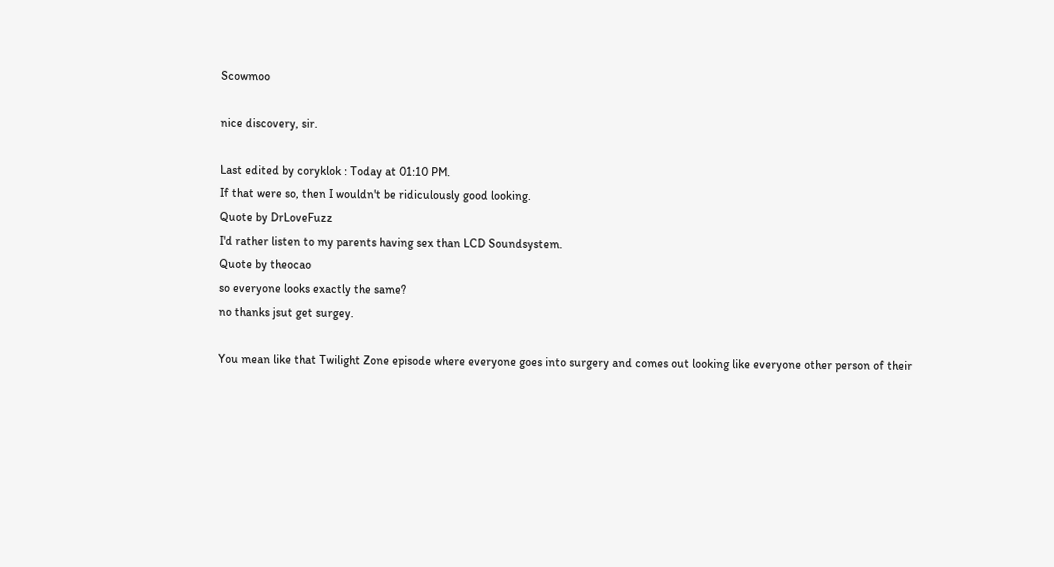Scowmoo

nice discovery, sir.

Last edited by coryklok : Today at 01:10 PM.
If that were so, then I wouldn't be ridiculously good looking.
Quote by DrLoveFuzz
I'd rather listen to my parents having sex than LCD Soundsystem.
Quote by theocao
so everyone looks exactly the same?
no thanks jsut get surgey.

You mean like that Twilight Zone episode where everyone goes into surgery and comes out looking like everyone other person of their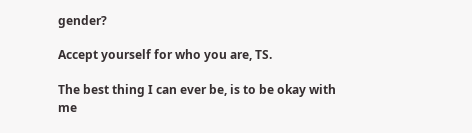gender?

Accept yourself for who you are, TS.

The best thing I can ever be, is to be okay with me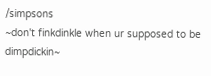/simpsons
~don't finkdinkle when ur supposed to be dimpdickin~